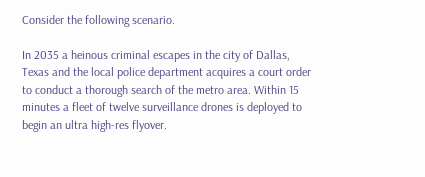Consider the following scenario.

In 2035 a heinous criminal escapes in the city of Dallas, Texas and the local police department acquires a court order to conduct a thorough search of the metro area. Within 15 minutes a fleet of twelve surveillance drones is deployed to begin an ultra high-res flyover.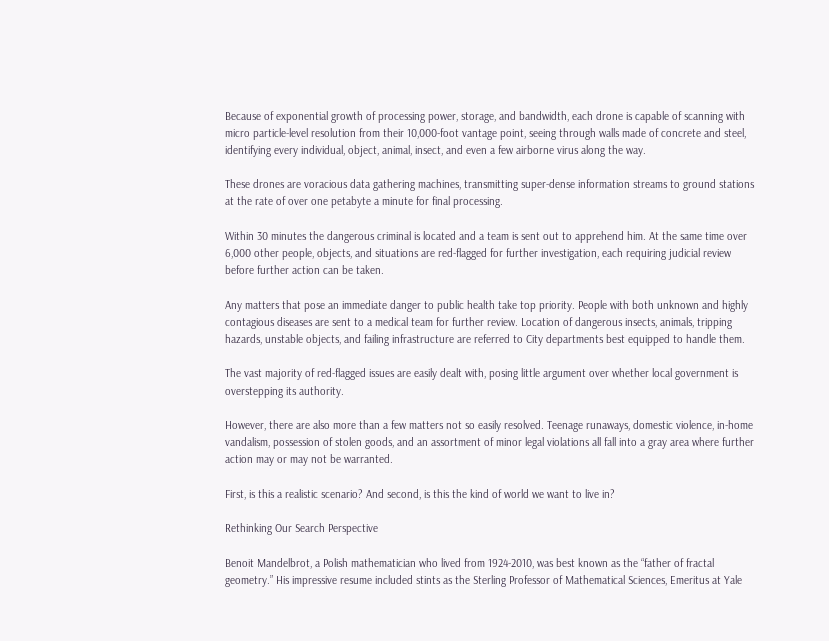Because of exponential growth of processing power, storage, and bandwidth, each drone is capable of scanning with micro particle-level resolution from their 10,000-foot vantage point, seeing through walls made of concrete and steel, identifying every individual, object, animal, insect, and even a few airborne virus along the way.

These drones are voracious data gathering machines, transmitting super-dense information streams to ground stations at the rate of over one petabyte a minute for final processing.

Within 30 minutes the dangerous criminal is located and a team is sent out to apprehend him. At the same time over 6,000 other people, objects, and situations are red-flagged for further investigation, each requiring judicial review before further action can be taken.

Any matters that pose an immediate danger to public health take top priority. People with both unknown and highly contagious diseases are sent to a medical team for further review. Location of dangerous insects, animals, tripping hazards, unstable objects, and failing infrastructure are referred to City departments best equipped to handle them.

The vast majority of red-flagged issues are easily dealt with, posing little argument over whether local government is overstepping its authority.

However, there are also more than a few matters not so easily resolved. Teenage runaways, domestic violence, in-home vandalism, possession of stolen goods, and an assortment of minor legal violations all fall into a gray area where further action may or may not be warranted.

First, is this a realistic scenario? And second, is this the kind of world we want to live in?

Rethinking Our Search Perspective

Benoit Mandelbrot, a Polish mathematician who lived from 1924-2010, was best known as the “father of fractal geometry.” His impressive resume included stints as the Sterling Professor of Mathematical Sciences, Emeritus at Yale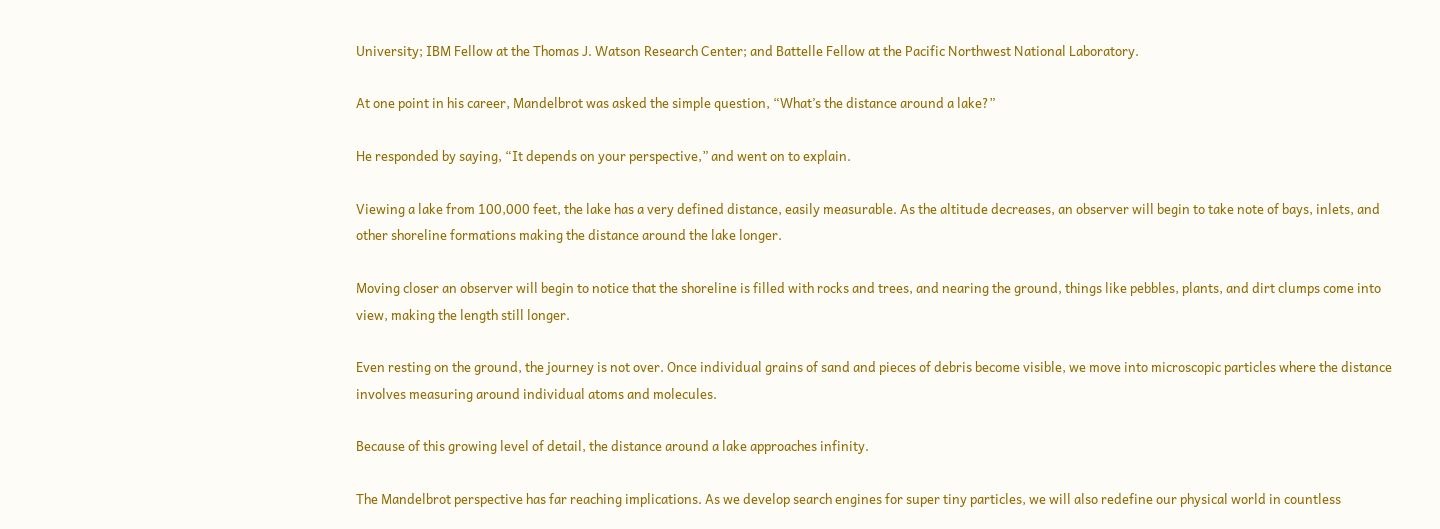University; IBM Fellow at the Thomas J. Watson Research Center; and Battelle Fellow at the Pacific Northwest National Laboratory.

At one point in his career, Mandelbrot was asked the simple question, “What’s the distance around a lake?”

He responded by saying, “It depends on your perspective,” and went on to explain.

Viewing a lake from 100,000 feet, the lake has a very defined distance, easily measurable. As the altitude decreases, an observer will begin to take note of bays, inlets, and other shoreline formations making the distance around the lake longer.

Moving closer an observer will begin to notice that the shoreline is filled with rocks and trees, and nearing the ground, things like pebbles, plants, and dirt clumps come into view, making the length still longer.

Even resting on the ground, the journey is not over. Once individual grains of sand and pieces of debris become visible, we move into microscopic particles where the distance involves measuring around individual atoms and molecules.

Because of this growing level of detail, the distance around a lake approaches infinity.

The Mandelbrot perspective has far reaching implications. As we develop search engines for super tiny particles, we will also redefine our physical world in countless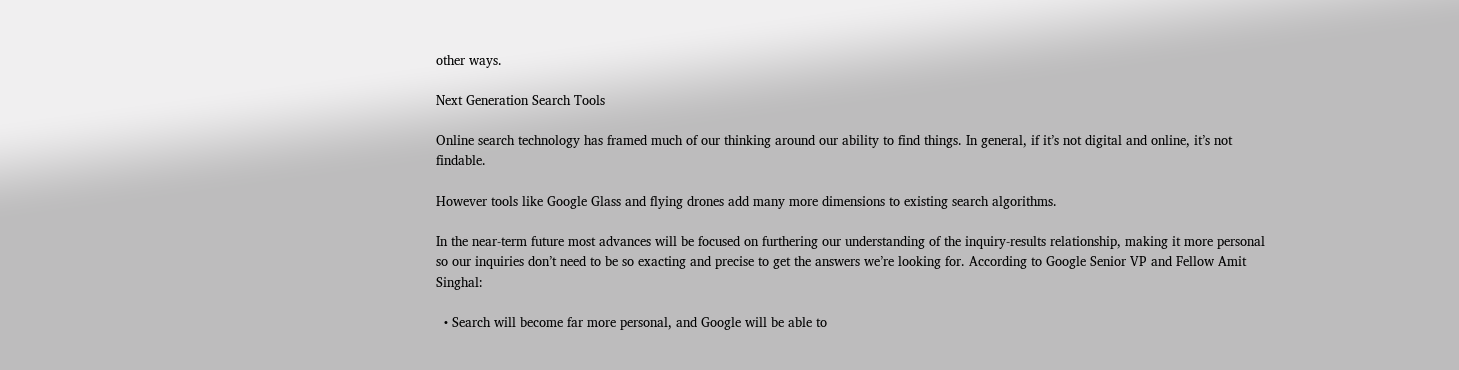other ways.

Next Generation Search Tools

Online search technology has framed much of our thinking around our ability to find things. In general, if it’s not digital and online, it’s not findable.

However tools like Google Glass and flying drones add many more dimensions to existing search algorithms.

In the near-term future most advances will be focused on furthering our understanding of the inquiry-results relationship, making it more personal so our inquiries don’t need to be so exacting and precise to get the answers we’re looking for. According to Google Senior VP and Fellow Amit Singhal:

  • Search will become far more personal, and Google will be able to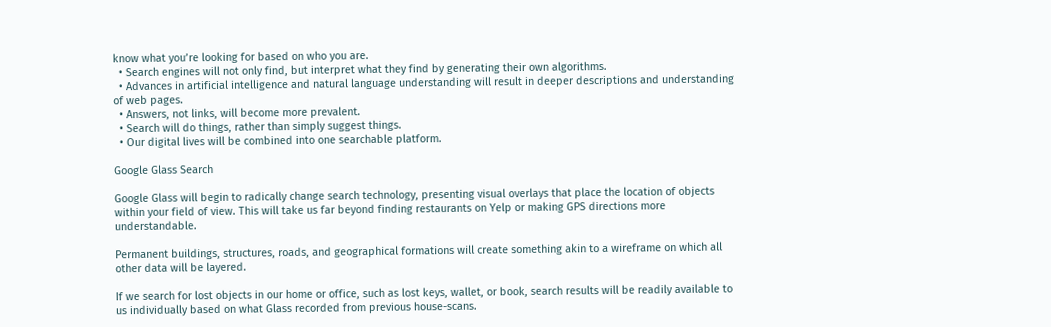know what you’re looking for based on who you are.
  • Search engines will not only find, but interpret what they find by generating their own algorithms.
  • Advances in artificial intelligence and natural language understanding will result in deeper descriptions and understanding of web pages.
  • Answers, not links, will become more prevalent.
  • Search will do things, rather than simply suggest things.
  • Our digital lives will be combined into one searchable platform.

Google Glass Search

Google Glass will begin to radically change search technology, presenting visual overlays that place the location of objects within your field of view. This will take us far beyond finding restaurants on Yelp or making GPS directions more understandable.

Permanent buildings, structures, roads, and geographical formations will create something akin to a wireframe on which all other data will be layered.

If we search for lost objects in our home or office, such as lost keys, wallet, or book, search results will be readily available to us individually based on what Glass recorded from previous house-scans.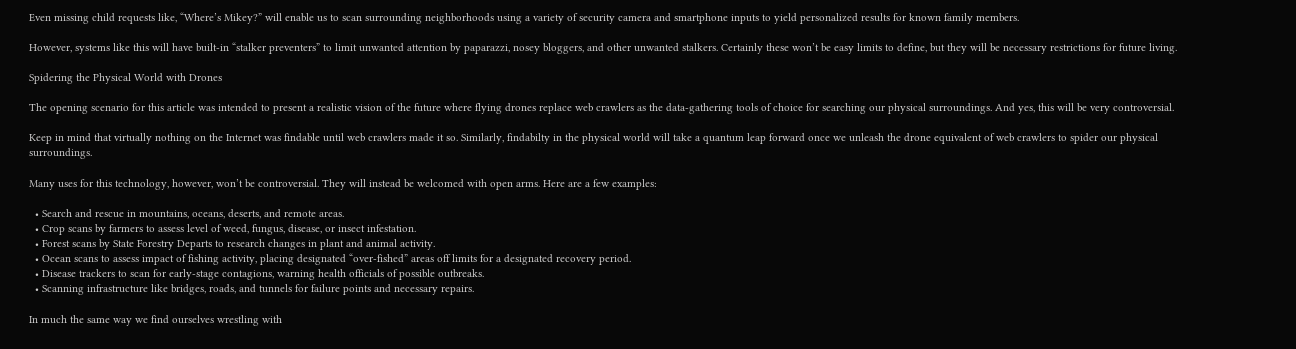Even missing child requests like, “Where’s Mikey?” will enable us to scan surrounding neighborhoods using a variety of security camera and smartphone inputs to yield personalized results for known family members.

However, systems like this will have built-in “stalker preventers” to limit unwanted attention by paparazzi, nosey bloggers, and other unwanted stalkers. Certainly these won’t be easy limits to define, but they will be necessary restrictions for future living.

Spidering the Physical World with Drones

The opening scenario for this article was intended to present a realistic vision of the future where flying drones replace web crawlers as the data-gathering tools of choice for searching our physical surroundings. And yes, this will be very controversial.

Keep in mind that virtually nothing on the Internet was findable until web crawlers made it so. Similarly, findabilty in the physical world will take a quantum leap forward once we unleash the drone equivalent of web crawlers to spider our physical surroundings.

Many uses for this technology, however, won’t be controversial. They will instead be welcomed with open arms. Here are a few examples:

  • Search and rescue in mountains, oceans, deserts, and remote areas.
  • Crop scans by farmers to assess level of weed, fungus, disease, or insect infestation.
  • Forest scans by State Forestry Departs to research changes in plant and animal activity.
  • Ocean scans to assess impact of fishing activity, placing designated “over-fished” areas off limits for a designated recovery period.
  • Disease trackers to scan for early-stage contagions, warning health officials of possible outbreaks.
  • Scanning infrastructure like bridges, roads, and tunnels for failure points and necessary repairs.

In much the same way we find ourselves wrestling with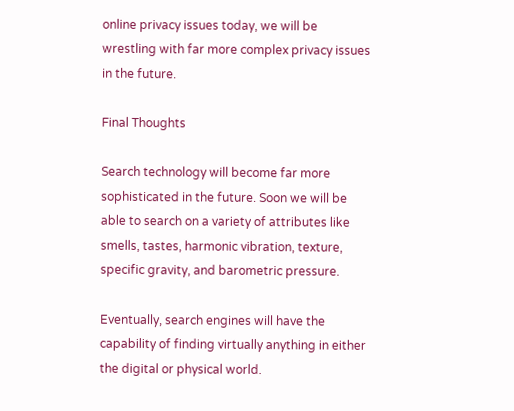online privacy issues today, we will be wrestling with far more complex privacy issues in the future.

Final Thoughts

Search technology will become far more sophisticated in the future. Soon we will be able to search on a variety of attributes like smells, tastes, harmonic vibration, texture, specific gravity, and barometric pressure.

Eventually, search engines will have the capability of finding virtually anything in either the digital or physical world.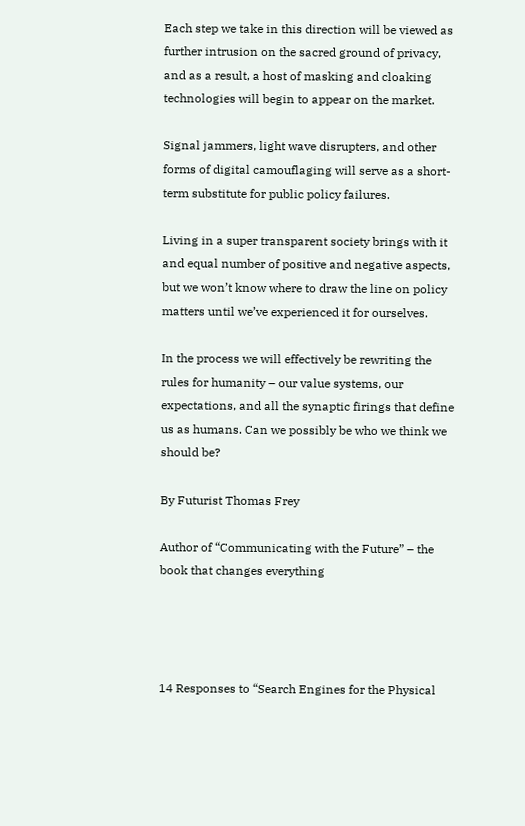Each step we take in this direction will be viewed as further intrusion on the sacred ground of privacy, and as a result, a host of masking and cloaking technologies will begin to appear on the market.

Signal jammers, light wave disrupters, and other forms of digital camouflaging will serve as a short-term substitute for public policy failures.

Living in a super transparent society brings with it and equal number of positive and negative aspects, but we won’t know where to draw the line on policy matters until we’ve experienced it for ourselves.

In the process we will effectively be rewriting the rules for humanity – our value systems, our expectations, and all the synaptic firings that define us as humans. Can we possibly be who we think we should be?

By Futurist Thomas Frey

Author of “Communicating with the Future” – the book that changes everything




14 Responses to “Search Engines for the Physical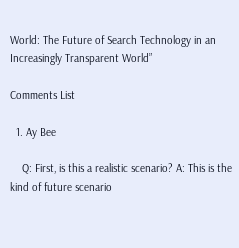World: The Future of Search Technology in an Increasingly Transparent World”

Comments List

  1. Ay Bee

    Q: First, is this a realistic scenario? A: This is the kind of future scenario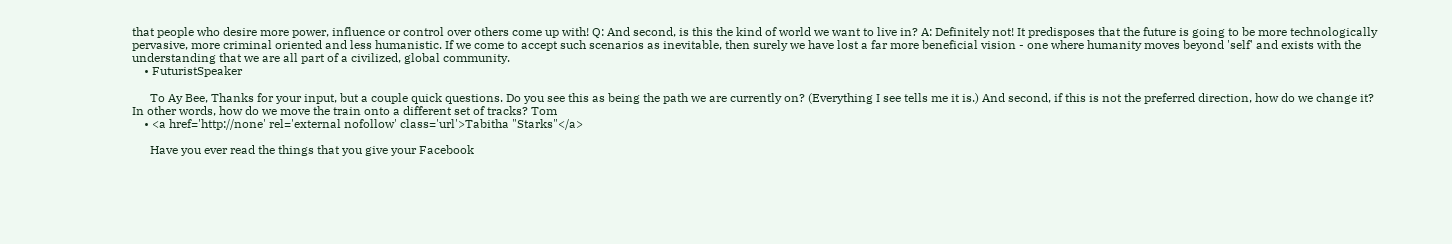that people who desire more power, influence or control over others come up with! Q: And second, is this the kind of world we want to live in? A: Definitely not! It predisposes that the future is going to be more technologically pervasive, more criminal oriented and less humanistic. If we come to accept such scenarios as inevitable, then surely we have lost a far more beneficial vision - one where humanity moves beyond 'self' and exists with the understanding that we are all part of a civilized, global community.
    • FuturistSpeaker

      To Ay Bee, Thanks for your input, but a couple quick questions. Do you see this as being the path we are currently on? (Everything I see tells me it is.) And second, if this is not the preferred direction, how do we change it? In other words, how do we move the train onto a different set of tracks? Tom
    • <a href='http://none' rel='external nofollow' class='url'>Tabitha "Starks"</a>

      Have you ever read the things that you give your Facebook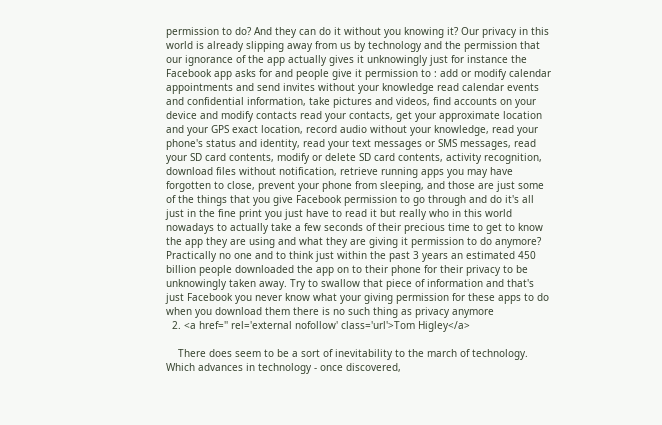permission to do? And they can do it without you knowing it? Our privacy in this world is already slipping away from us by technology and the permission that our ignorance of the app actually gives it unknowingly just for instance the Facebook app asks for and people give it permission to : add or modify calendar appointments and send invites without your knowledge read calendar events and confidential information, take pictures and videos, find accounts on your device and modify contacts read your contacts, get your approximate location and your GPS exact location, record audio without your knowledge, read your phone's status and identity, read your text messages or SMS messages, read your SD card contents, modify or delete SD card contents, activity recognition, download files without notification, retrieve running apps you may have forgotten to close, prevent your phone from sleeping, and those are just some of the things that you give Facebook permission to go through and do it's all just in the fine print you just have to read it but really who in this world nowadays to actually take a few seconds of their precious time to get to know the app they are using and what they are giving it permission to do anymore? Practically no one and to think just within the past 3 years an estimated 450 billion people downloaded the app on to their phone for their privacy to be unknowingly taken away. Try to swallow that piece of information and that's just Facebook you never know what your giving permission for these apps to do when you download them there is no such thing as privacy anymore
  2. <a href='' rel='external nofollow' class='url'>Tom Higley</a>

    There does seem to be a sort of inevitability to the march of technology. Which advances in technology - once discovered,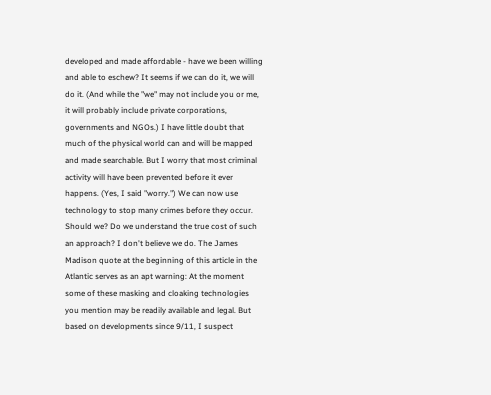developed and made affordable - have we been willing and able to eschew? It seems if we can do it, we will do it. (And while the "we" may not include you or me, it will probably include private corporations, governments and NGOs.) I have little doubt that much of the physical world can and will be mapped and made searchable. But I worry that most criminal activity will have been prevented before it ever happens. (Yes, I said "worry.") We can now use technology to stop many crimes before they occur. Should we? Do we understand the true cost of such an approach? I don't believe we do. The James Madison quote at the beginning of this article in the Atlantic serves as an apt warning: At the moment some of these masking and cloaking technologies you mention may be readily available and legal. But based on developments since 9/11, I suspect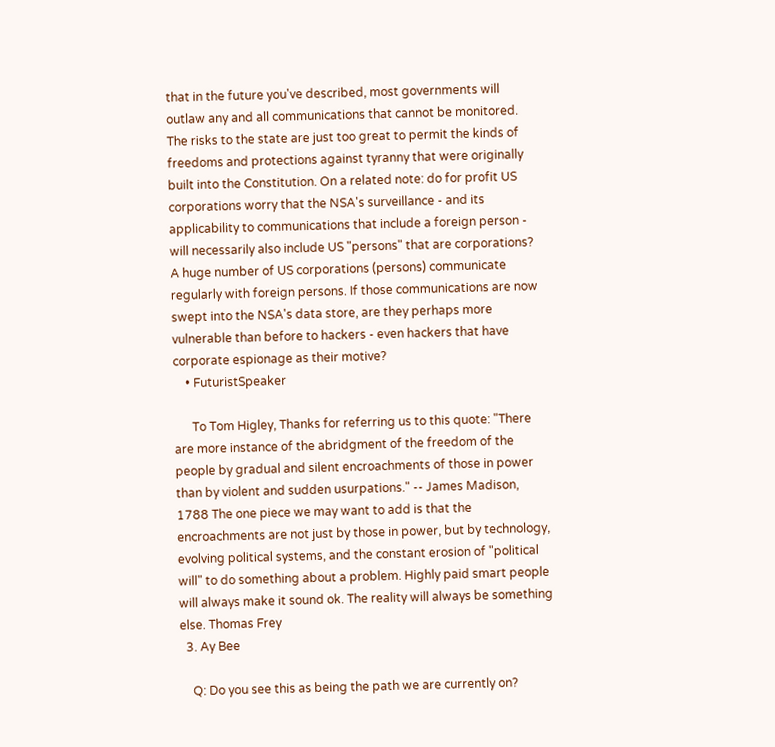that in the future you've described, most governments will outlaw any and all communications that cannot be monitored. The risks to the state are just too great to permit the kinds of freedoms and protections against tyranny that were originally built into the Constitution. On a related note: do for profit US corporations worry that the NSA's surveillance - and its applicability to communications that include a foreign person - will necessarily also include US "persons" that are corporations? A huge number of US corporations (persons) communicate regularly with foreign persons. If those communications are now swept into the NSA's data store, are they perhaps more vulnerable than before to hackers - even hackers that have corporate espionage as their motive?
    • FuturistSpeaker

      To Tom Higley, Thanks for referring us to this quote: "There are more instance of the abridgment of the freedom of the people by gradual and silent encroachments of those in power than by violent and sudden usurpations." -- James Madison, 1788 The one piece we may want to add is that the encroachments are not just by those in power, but by technology, evolving political systems, and the constant erosion of "political will" to do something about a problem. Highly paid smart people will always make it sound ok. The reality will always be something else. Thomas Frey
  3. Ay Bee

    Q: Do you see this as being the path we are currently on?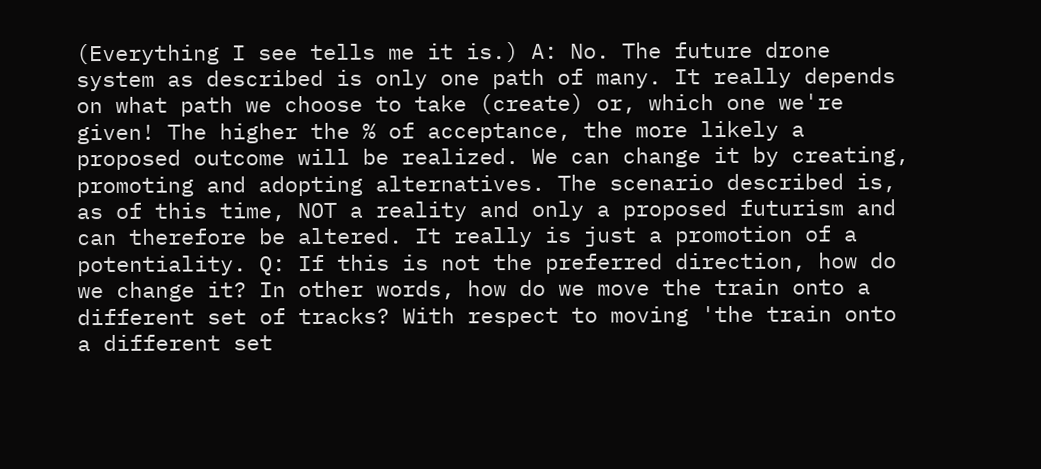(Everything I see tells me it is.) A: No. The future drone system as described is only one path of many. It really depends on what path we choose to take (create) or, which one we're given! The higher the % of acceptance, the more likely a proposed outcome will be realized. We can change it by creating, promoting and adopting alternatives. The scenario described is, as of this time, NOT a reality and only a proposed futurism and can therefore be altered. It really is just a promotion of a potentiality. Q: If this is not the preferred direction, how do we change it? In other words, how do we move the train onto a different set of tracks? With respect to moving 'the train onto a different set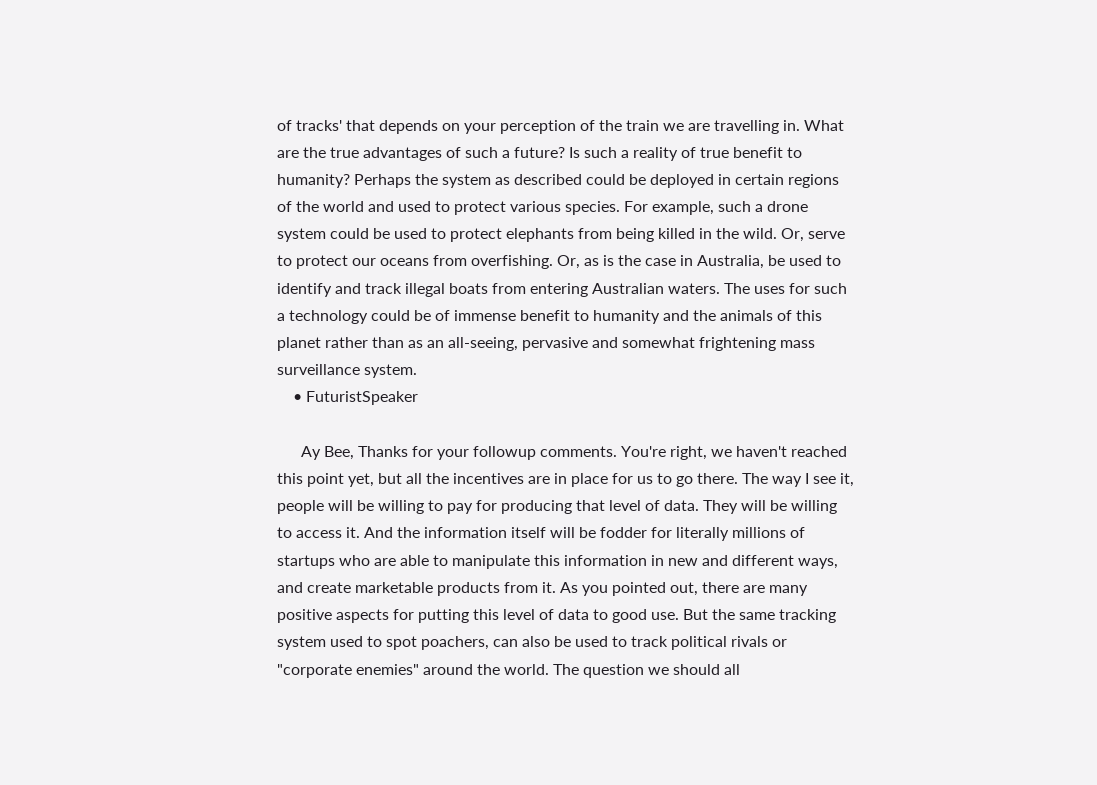of tracks' that depends on your perception of the train we are travelling in. What are the true advantages of such a future? Is such a reality of true benefit to humanity? Perhaps the system as described could be deployed in certain regions of the world and used to protect various species. For example, such a drone system could be used to protect elephants from being killed in the wild. Or, serve to protect our oceans from overfishing. Or, as is the case in Australia, be used to identify and track illegal boats from entering Australian waters. The uses for such a technology could be of immense benefit to humanity and the animals of this planet rather than as an all-seeing, pervasive and somewhat frightening mass surveillance system.
    • FuturistSpeaker

      Ay Bee, Thanks for your followup comments. You're right, we haven't reached this point yet, but all the incentives are in place for us to go there. The way I see it, people will be willing to pay for producing that level of data. They will be willing to access it. And the information itself will be fodder for literally millions of startups who are able to manipulate this information in new and different ways, and create marketable products from it. As you pointed out, there are many positive aspects for putting this level of data to good use. But the same tracking system used to spot poachers, can also be used to track political rivals or "corporate enemies" around the world. The question we should all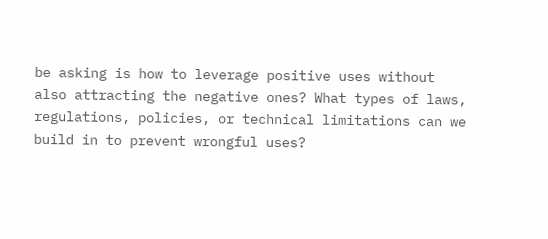be asking is how to leverage positive uses without also attracting the negative ones? What types of laws, regulations, policies, or technical limitations can we build in to prevent wrongful uses?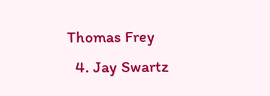Thomas Frey
  4. Jay Swartz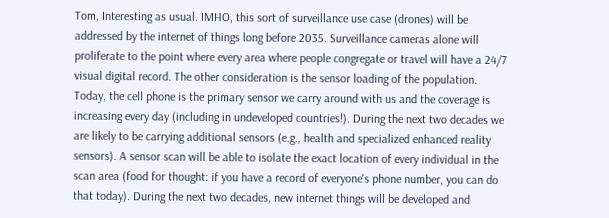Tom, Interesting as usual. IMHO, this sort of surveillance use case (drones) will be addressed by the internet of things long before 2035. Surveillance cameras alone will proliferate to the point where every area where people congregate or travel will have a 24/7 visual digital record. The other consideration is the sensor loading of the population. Today, the cell phone is the primary sensor we carry around with us and the coverage is increasing every day (including in undeveloped countries!). During the next two decades we are likely to be carrying additional sensors (e.g., health and specialized enhanced reality sensors). A sensor scan will be able to isolate the exact location of every individual in the scan area (food for thought: if you have a record of everyone's phone number, you can do that today). During the next two decades, new internet things will be developed and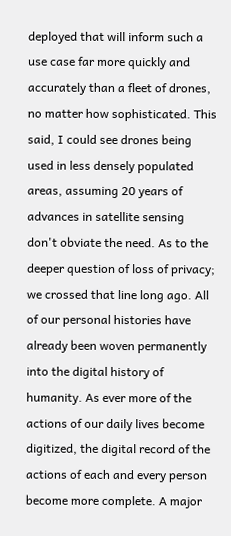deployed that will inform such a use case far more quickly and accurately than a fleet of drones, no matter how sophisticated. This said, I could see drones being used in less densely populated areas, assuming 20 years of advances in satellite sensing don't obviate the need. As to the deeper question of loss of privacy; we crossed that line long ago. All of our personal histories have already been woven permanently into the digital history of humanity. As ever more of the actions of our daily lives become digitized, the digital record of the actions of each and every person become more complete. A major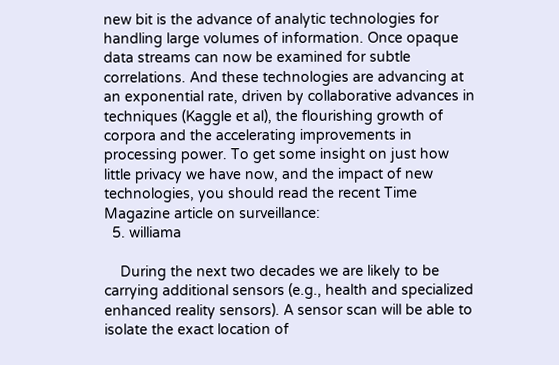new bit is the advance of analytic technologies for handling large volumes of information. Once opaque data streams can now be examined for subtle correlations. And these technologies are advancing at an exponential rate, driven by collaborative advances in techniques (Kaggle et al), the flourishing growth of corpora and the accelerating improvements in processing power. To get some insight on just how little privacy we have now, and the impact of new technologies, you should read the recent Time Magazine article on surveillance:
  5. williama

    During the next two decades we are likely to be carrying additional sensors (e.g., health and specialized enhanced reality sensors). A sensor scan will be able to isolate the exact location of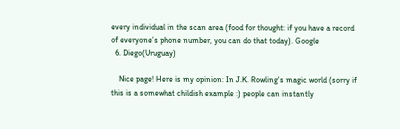every individual in the scan area (food for thought: if you have a record of everyone’s phone number, you can do that today). Google
  6. Diego(Uruguay)

    Nice page! Here is my opinion: In J.K. Rowling's magic world (sorry if this is a somewhat childish example :) people can instantly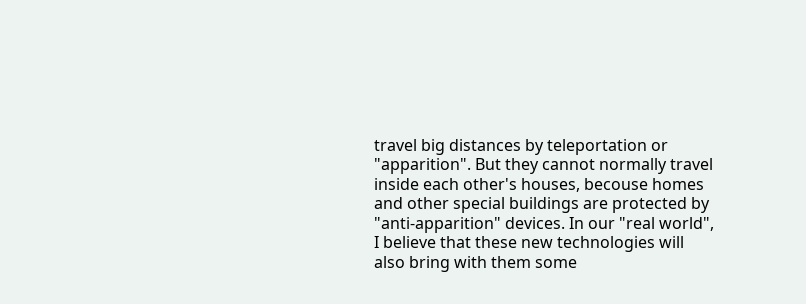travel big distances by teleportation or "apparition". But they cannot normally travel inside each other's houses, becouse homes and other special buildings are protected by "anti-apparition" devices. In our "real world", I believe that these new technologies will also bring with them some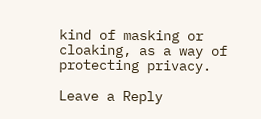kind of masking or cloaking, as a way of protecting privacy.

Leave a Reply